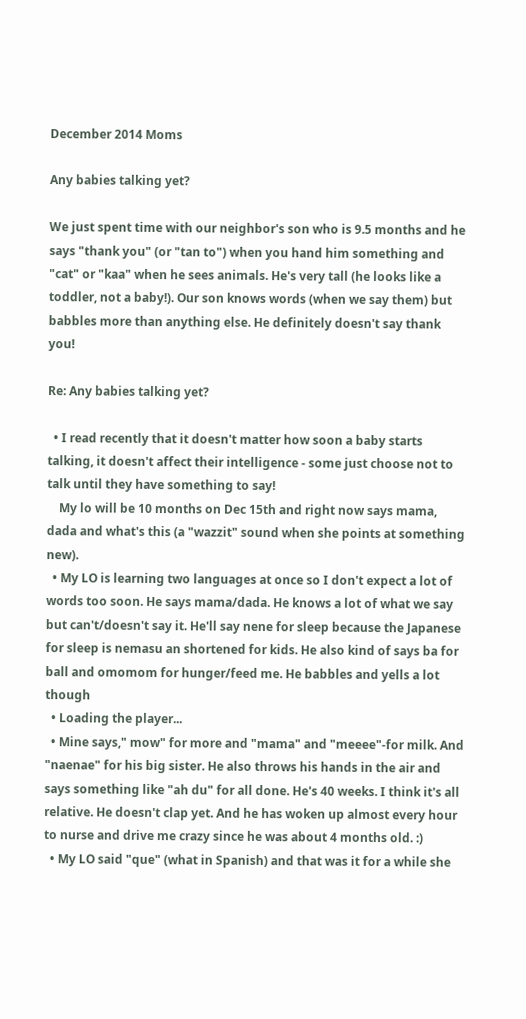December 2014 Moms

Any babies talking yet?

We just spent time with our neighbor's son who is 9.5 months and he says "thank you" (or "tan to") when you hand him something and "cat" or "kaa" when he sees animals. He's very tall (he looks like a toddler, not a baby!). Our son knows words (when we say them) but  babbles more than anything else. He definitely doesn't say thank you!

Re: Any babies talking yet?

  • I read recently that it doesn't matter how soon a baby starts talking, it doesn't affect their intelligence - some just choose not to talk until they have something to say!
    My lo will be 10 months on Dec 15th and right now says mama, dada and what's this (a "wazzit" sound when she points at something new).
  • My LO is learning two languages at once so I don't expect a lot of words too soon. He says mama/dada. He knows a lot of what we say but can't/doesn't say it. He'll say nene for sleep because the Japanese for sleep is nemasu an shortened for kids. He also kind of says ba for ball and omomom for hunger/feed me. He babbles and yells a lot though
  • Loading the player...
  • Mine says," mow" for more and "mama" and "meeee"-for milk. And "naenae" for his big sister. He also throws his hands in the air and says something like "ah du" for all done. He's 40 weeks. I think it's all relative. He doesn't clap yet. And he has woken up almost every hour to nurse and drive me crazy since he was about 4 months old. :)
  • My LO said "que" (what in Spanish) and that was it for a while she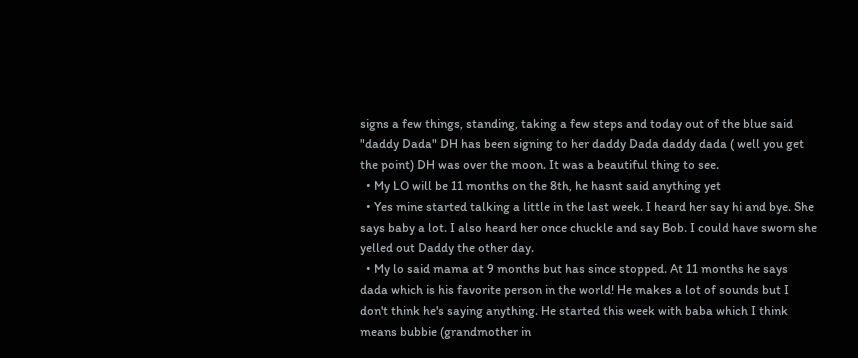signs a few things, standing, taking a few steps and today out of the blue said "daddy Dada" DH has been signing to her daddy Dada daddy dada ( well you get the point) DH was over the moon. It was a beautiful thing to see.
  • My LO will be 11 months on the 8th, he hasnt said anything yet
  • Yes mine started talking a little in the last week. I heard her say hi and bye. She says baby a lot. I also heard her once chuckle and say Bob. I could have sworn she yelled out Daddy the other day.
  • My lo said mama at 9 months but has since stopped. At 11 months he says dada which is his favorite person in the world! He makes a lot of sounds but I don't think he's saying anything. He started this week with baba which I think means bubbie (grandmother in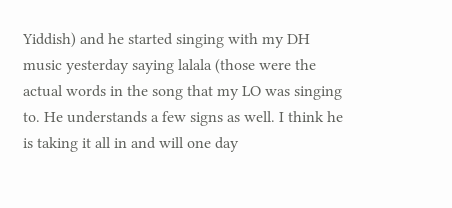Yiddish) and he started singing with my DH music yesterday saying lalala (those were the actual words in the song that my LO was singing to. He understands a few signs as well. I think he is taking it all in and will one day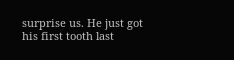surprise us. He just got his first tooth last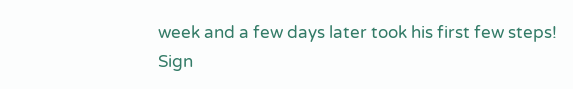week and a few days later took his first few steps!
Sign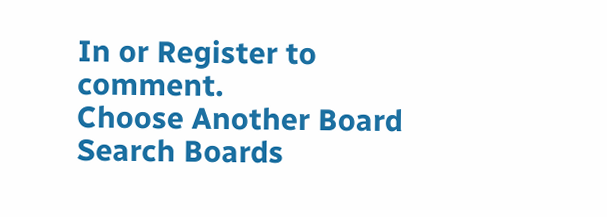In or Register to comment.
Choose Another Board
Search Boards